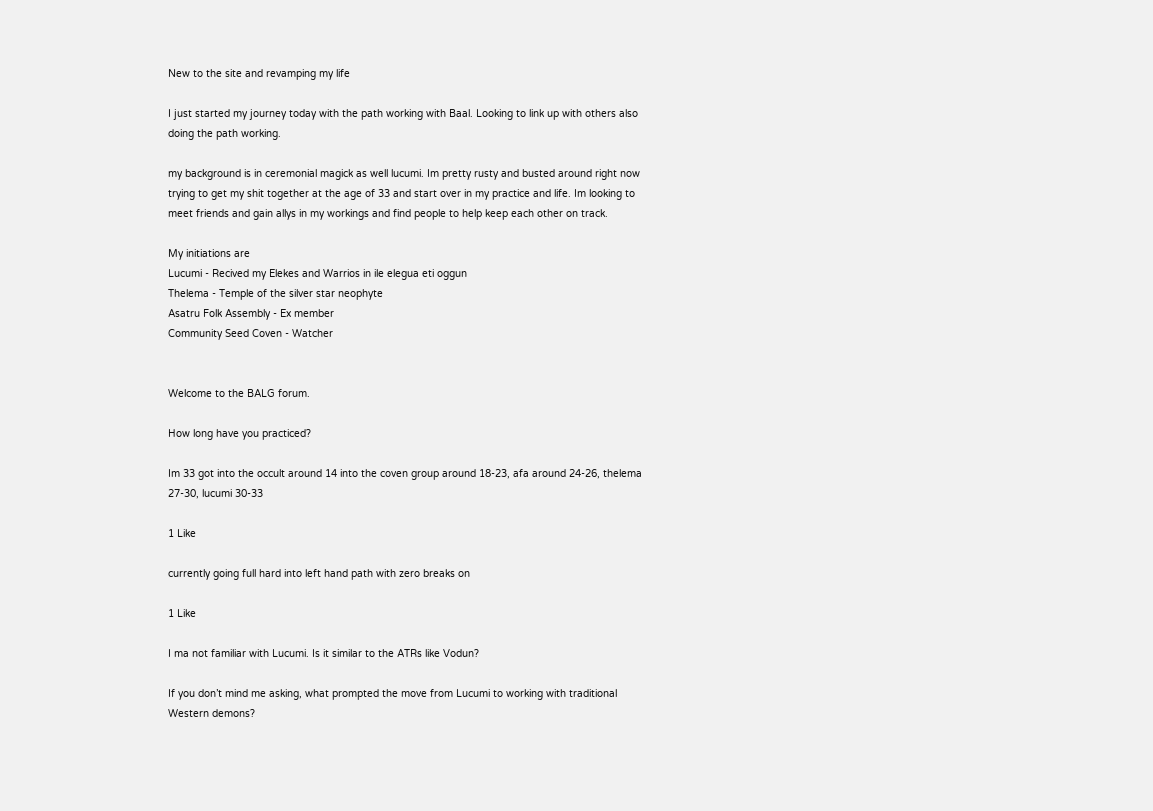New to the site and revamping my life

I just started my journey today with the path working with Baal. Looking to link up with others also doing the path working.

my background is in ceremonial magick as well lucumi. Im pretty rusty and busted around right now trying to get my shit together at the age of 33 and start over in my practice and life. Im looking to meet friends and gain allys in my workings and find people to help keep each other on track.

My initiations are
Lucumi - Recived my Elekes and Warrios in ile elegua eti oggun
Thelema - Temple of the silver star neophyte
Asatru Folk Assembly - Ex member
Community Seed Coven - Watcher


Welcome to the BALG forum.

How long have you practiced?

Im 33 got into the occult around 14 into the coven group around 18-23, afa around 24-26, thelema 27-30, lucumi 30-33

1 Like

currently going full hard into left hand path with zero breaks on

1 Like

I ma not familiar with Lucumi. Is it similar to the ATRs like Vodun?

If you don’t mind me asking, what prompted the move from Lucumi to working with traditional Western demons?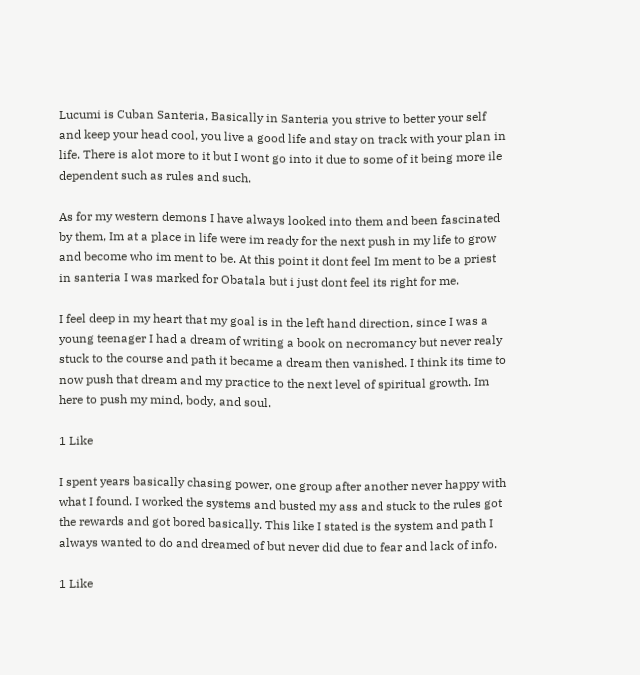Lucumi is Cuban Santeria, Basically in Santeria you strive to better your self and keep your head cool, you live a good life and stay on track with your plan in life. There is alot more to it but I wont go into it due to some of it being more ile dependent such as rules and such.

As for my western demons I have always looked into them and been fascinated by them, Im at a place in life were im ready for the next push in my life to grow and become who im ment to be. At this point it dont feel Im ment to be a priest in santeria I was marked for Obatala but i just dont feel its right for me.

I feel deep in my heart that my goal is in the left hand direction, since I was a young teenager I had a dream of writing a book on necromancy but never realy stuck to the course and path it became a dream then vanished. I think its time to now push that dream and my practice to the next level of spiritual growth. Im here to push my mind, body, and soul.

1 Like

I spent years basically chasing power, one group after another never happy with what I found. I worked the systems and busted my ass and stuck to the rules got the rewards and got bored basically. This like I stated is the system and path I always wanted to do and dreamed of but never did due to fear and lack of info.

1 Like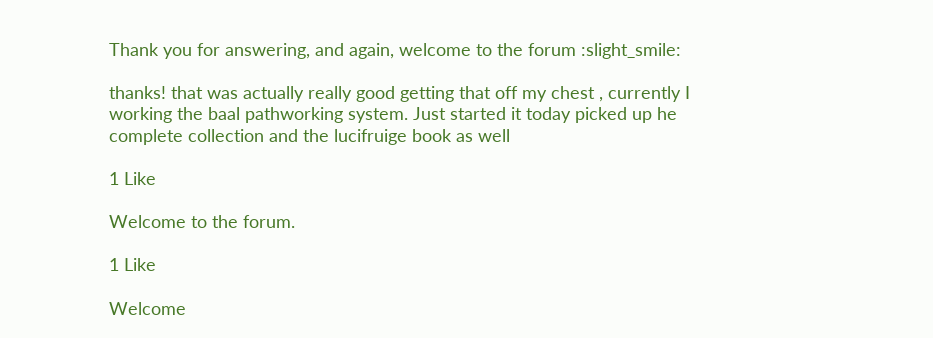Thank you for answering, and again, welcome to the forum :slight_smile:

thanks! that was actually really good getting that off my chest , currently I working the baal pathworking system. Just started it today picked up he complete collection and the lucifruige book as well

1 Like

Welcome to the forum.

1 Like

Welcome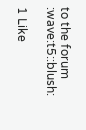to the forum :wave:t5::blush:

1 Like